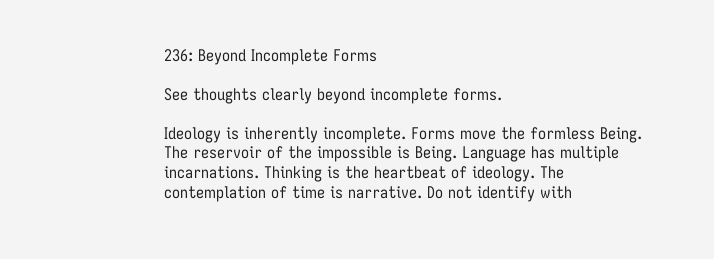236: Beyond Incomplete Forms

See thoughts clearly beyond incomplete forms.

Ideology is inherently incomplete. Forms move the formless Being. The reservoir of the impossible is Being. Language has multiple incarnations. Thinking is the heartbeat of ideology. The contemplation of time is narrative. Do not identify with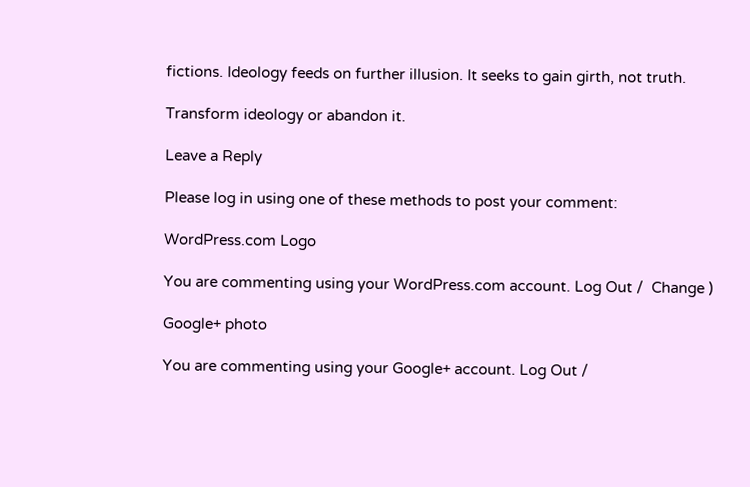fictions. Ideology feeds on further illusion. It seeks to gain girth, not truth.

Transform ideology or abandon it.

Leave a Reply

Please log in using one of these methods to post your comment:

WordPress.com Logo

You are commenting using your WordPress.com account. Log Out /  Change )

Google+ photo

You are commenting using your Google+ account. Log Out /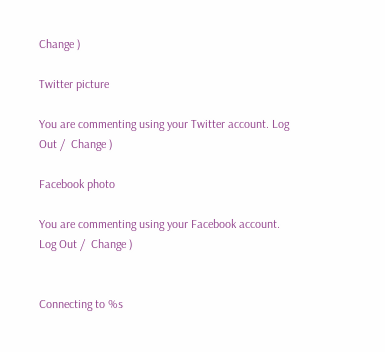Change )

Twitter picture

You are commenting using your Twitter account. Log Out /  Change )

Facebook photo

You are commenting using your Facebook account. Log Out /  Change )


Connecting to %s